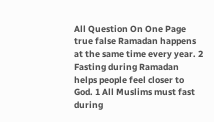All Question On One Page true false Ramadan happens at the same time every year. 2 Fasting during Ramadan helps people feel closer to God. 1 All Muslims must fast during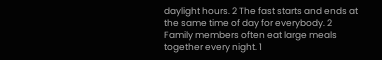daylight hours. 2 The fast starts and ends at the same time of day for everybody. 2 Family members often eat large meals together every night. 1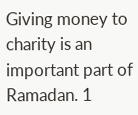Giving money to charity is an important part of Ramadan. 1